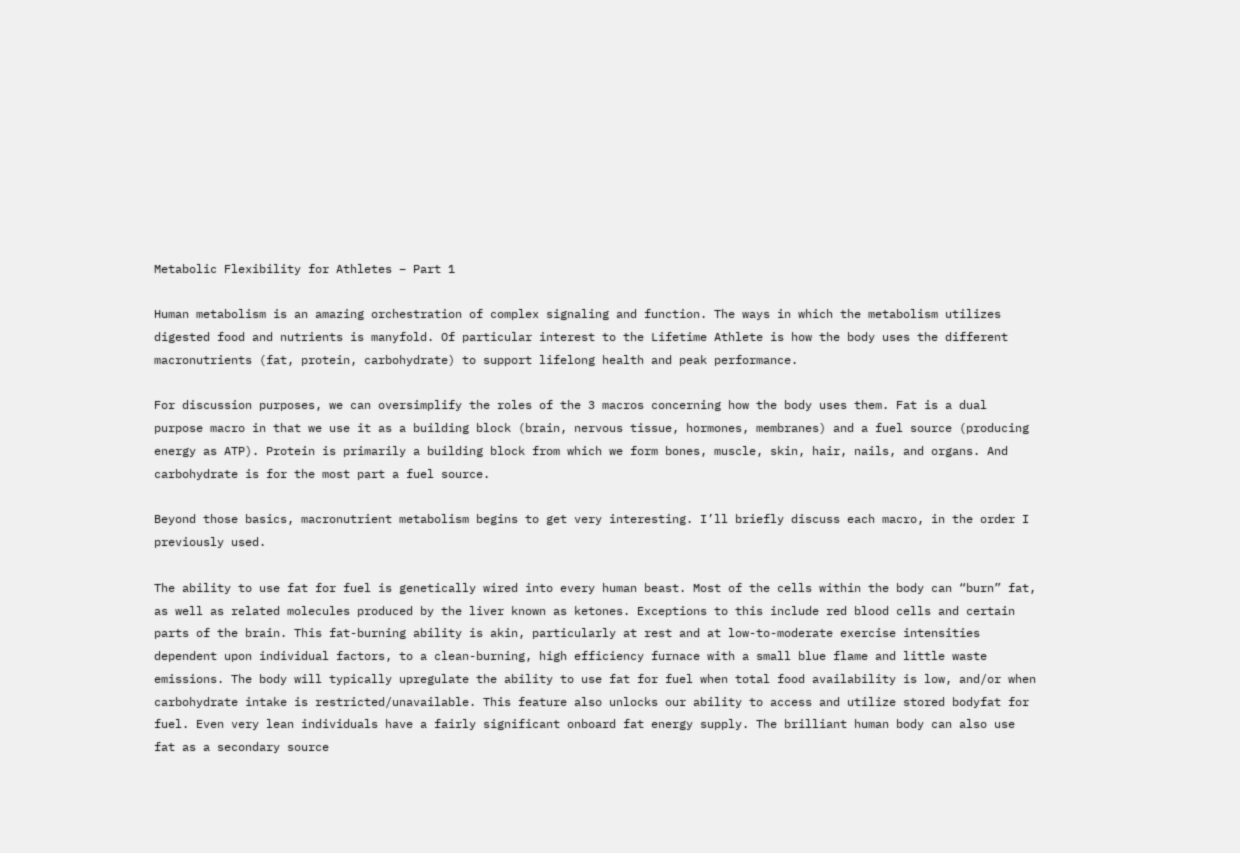Metabolic Flexibility for Athletes – Part 1

Human metabolism is an amazing orchestration of complex signaling and function. The ways in which the metabolism utilizes digested food and nutrients is manyfold. Of particular interest to the Lifetime Athlete is how the body uses the different macronutrients (fat, protein, carbohydrate) to support lifelong health and peak performance.

For discussion purposes, we can oversimplify the roles of the 3 macros concerning how the body uses them. Fat is a dual purpose macro in that we use it as a building block (brain, nervous tissue, hormones, membranes) and a fuel source (producing energy as ATP). Protein is primarily a building block from which we form bones, muscle, skin, hair, nails, and organs. And carbohydrate is for the most part a fuel source.

Beyond those basics, macronutrient metabolism begins to get very interesting. I’ll briefly discuss each macro, in the order I previously used.

The ability to use fat for fuel is genetically wired into every human beast. Most of the cells within the body can “burn” fat, as well as related molecules produced by the liver known as ketones. Exceptions to this include red blood cells and certain parts of the brain. This fat-burning ability is akin, particularly at rest and at low-to-moderate exercise intensities dependent upon individual factors, to a clean-burning, high efficiency furnace with a small blue flame and little waste emissions. The body will typically upregulate the ability to use fat for fuel when total food availability is low, and/or when carbohydrate intake is restricted/unavailable. This feature also unlocks our ability to access and utilize stored bodyfat for fuel. Even very lean individuals have a fairly significant onboard fat energy supply. The brilliant human body can also use fat as a secondary source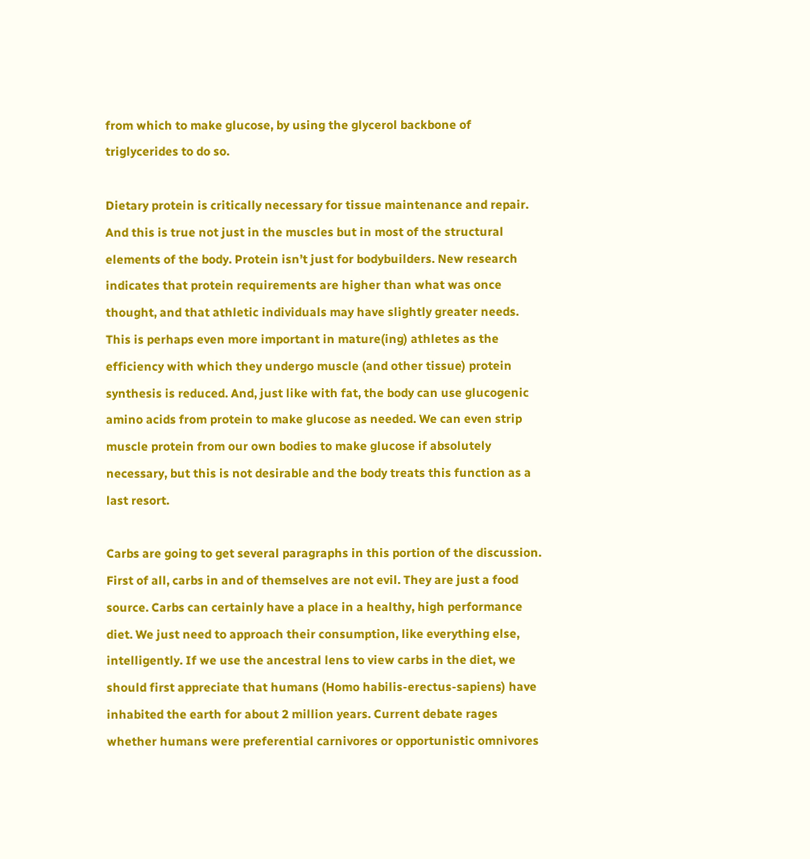from which to make glucose, by using the glycerol backbone of triglycerides to do so.

Dietary protein is critically necessary for tissue maintenance and repair. And this is true not just in the muscles but in most of the structural elements of the body. Protein isn’t just for bodybuilders. New research indicates that protein requirements are higher than what was once thought, and that athletic individuals may have slightly greater needs. This is perhaps even more important in mature(ing) athletes as the efficiency with which they undergo muscle (and other tissue) protein synthesis is reduced. And, just like with fat, the body can use glucogenic amino acids from protein to make glucose as needed. We can even strip muscle protein from our own bodies to make glucose if absolutely necessary, but this is not desirable and the body treats this function as a last resort.

Carbs are going to get several paragraphs in this portion of the discussion. First of all, carbs in and of themselves are not evil. They are just a food source. Carbs can certainly have a place in a healthy, high performance diet. We just need to approach their consumption, like everything else, intelligently. If we use the ancestral lens to view carbs in the diet, we should first appreciate that humans (Homo habilis-erectus-sapiens) have inhabited the earth for about 2 million years. Current debate rages whether humans were preferential carnivores or opportunistic omnivores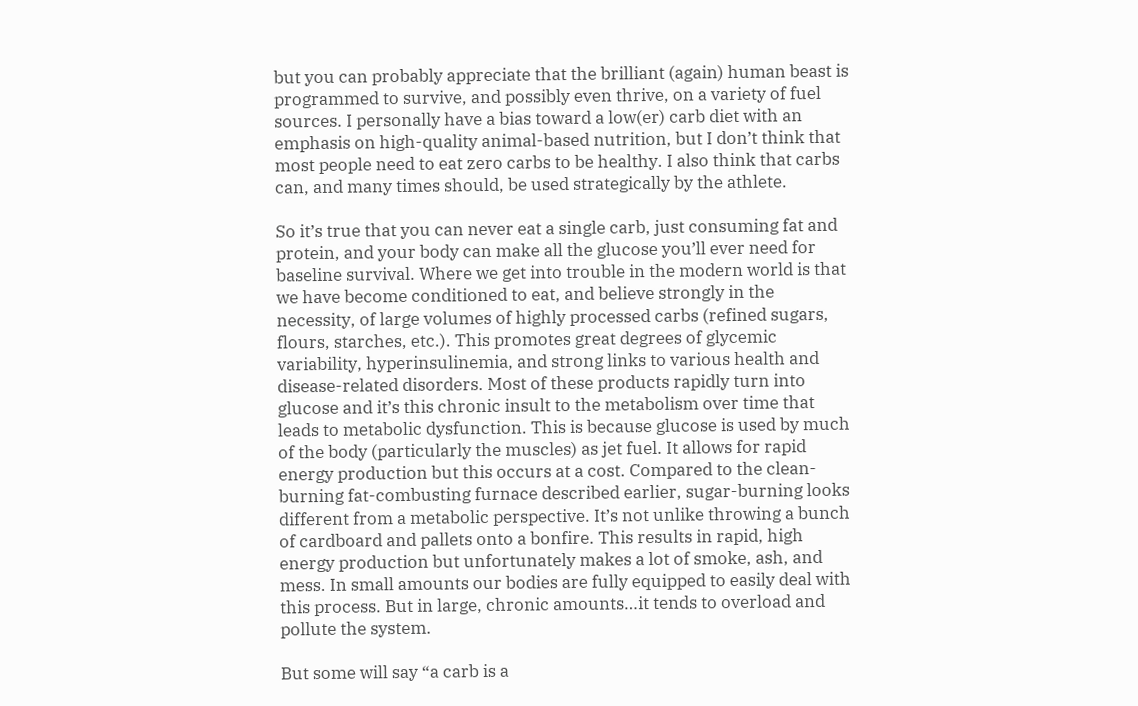but you can probably appreciate that the brilliant (again) human beast is programmed to survive, and possibly even thrive, on a variety of fuel sources. I personally have a bias toward a low(er) carb diet with an emphasis on high-quality animal-based nutrition, but I don’t think that most people need to eat zero carbs to be healthy. I also think that carbs can, and many times should, be used strategically by the athlete.

So it’s true that you can never eat a single carb, just consuming fat and protein, and your body can make all the glucose you’ll ever need for baseline survival. Where we get into trouble in the modern world is that we have become conditioned to eat, and believe strongly in the necessity, of large volumes of highly processed carbs (refined sugars, flours, starches, etc.). This promotes great degrees of glycemic variability, hyperinsulinemia, and strong links to various health and disease-related disorders. Most of these products rapidly turn into glucose and it’s this chronic insult to the metabolism over time that leads to metabolic dysfunction. This is because glucose is used by much of the body (particularly the muscles) as jet fuel. It allows for rapid energy production but this occurs at a cost. Compared to the clean-burning fat-combusting furnace described earlier, sugar-burning looks different from a metabolic perspective. It’s not unlike throwing a bunch of cardboard and pallets onto a bonfire. This results in rapid, high energy production but unfortunately makes a lot of smoke, ash, and mess. In small amounts our bodies are fully equipped to easily deal with this process. But in large, chronic amounts…it tends to overload and pollute the system.

But some will say “a carb is a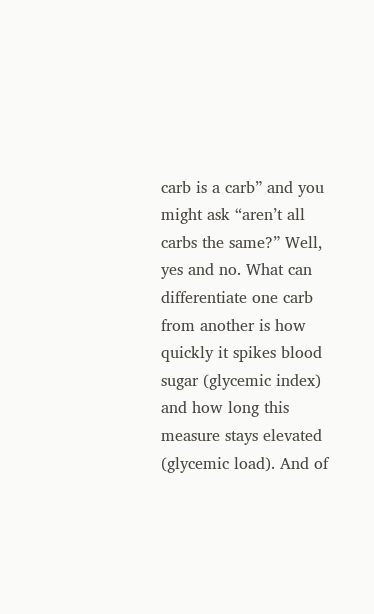carb is a carb” and you might ask “aren’t all carbs the same?” Well, yes and no. What can differentiate one carb from another is how quickly it spikes blood sugar (glycemic index) and how long this measure stays elevated (glycemic load). And of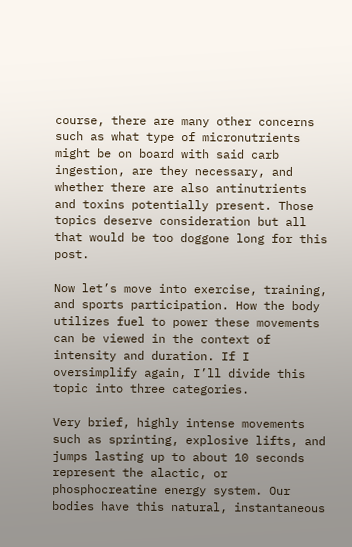course, there are many other concerns such as what type of micronutrients might be on board with said carb ingestion, are they necessary, and whether there are also antinutrients and toxins potentially present. Those topics deserve consideration but all that would be too doggone long for this post.

Now let’s move into exercise, training, and sports participation. How the body utilizes fuel to power these movements can be viewed in the context of intensity and duration. If I oversimplify again, I’ll divide this topic into three categories.

Very brief, highly intense movements such as sprinting, explosive lifts, and jumps lasting up to about 10 seconds represent the alactic, or phosphocreatine energy system. Our bodies have this natural, instantaneous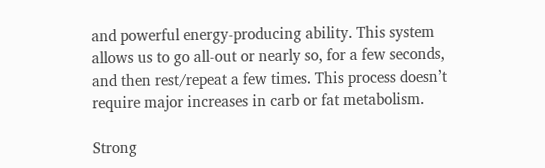and powerful energy-producing ability. This system allows us to go all-out or nearly so, for a few seconds, and then rest/repeat a few times. This process doesn’t require major increases in carb or fat metabolism.

Strong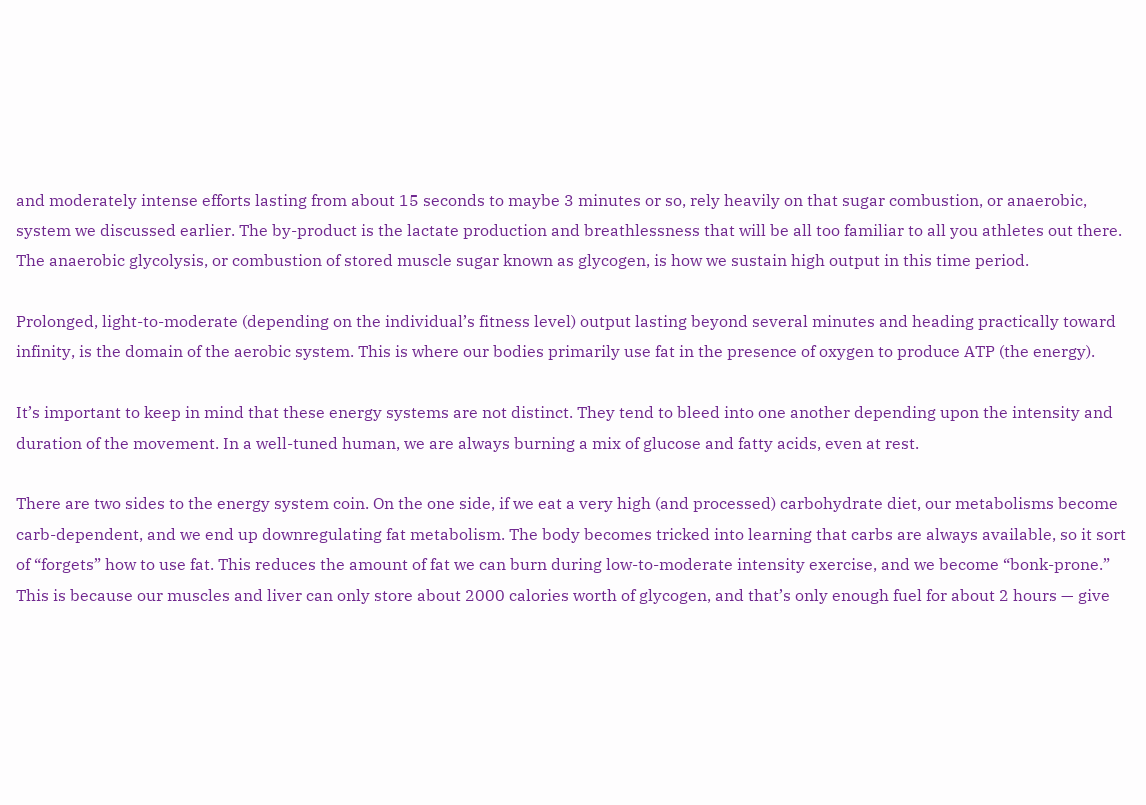and moderately intense efforts lasting from about 15 seconds to maybe 3 minutes or so, rely heavily on that sugar combustion, or anaerobic, system we discussed earlier. The by-product is the lactate production and breathlessness that will be all too familiar to all you athletes out there. The anaerobic glycolysis, or combustion of stored muscle sugar known as glycogen, is how we sustain high output in this time period.

Prolonged, light-to-moderate (depending on the individual’s fitness level) output lasting beyond several minutes and heading practically toward infinity, is the domain of the aerobic system. This is where our bodies primarily use fat in the presence of oxygen to produce ATP (the energy).

It’s important to keep in mind that these energy systems are not distinct. They tend to bleed into one another depending upon the intensity and duration of the movement. In a well-tuned human, we are always burning a mix of glucose and fatty acids, even at rest.

There are two sides to the energy system coin. On the one side, if we eat a very high (and processed) carbohydrate diet, our metabolisms become carb-dependent, and we end up downregulating fat metabolism. The body becomes tricked into learning that carbs are always available, so it sort of “forgets” how to use fat. This reduces the amount of fat we can burn during low-to-moderate intensity exercise, and we become “bonk-prone.” This is because our muscles and liver can only store about 2000 calories worth of glycogen, and that’s only enough fuel for about 2 hours — give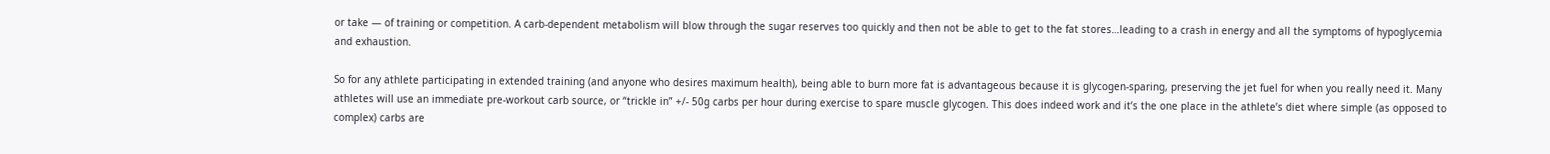or take — of training or competition. A carb-dependent metabolism will blow through the sugar reserves too quickly and then not be able to get to the fat stores…leading to a crash in energy and all the symptoms of hypoglycemia and exhaustion.

So for any athlete participating in extended training (and anyone who desires maximum health), being able to burn more fat is advantageous because it is glycogen-sparing, preserving the jet fuel for when you really need it. Many athletes will use an immediate pre-workout carb source, or “trickle in” +/- 50g carbs per hour during exercise to spare muscle glycogen. This does indeed work and it’s the one place in the athlete’s diet where simple (as opposed to complex) carbs are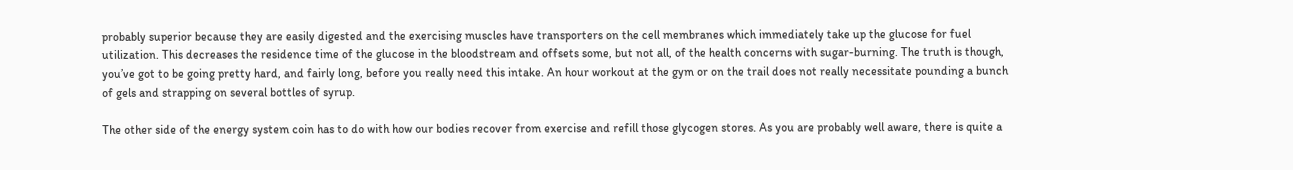probably superior because they are easily digested and the exercising muscles have transporters on the cell membranes which immediately take up the glucose for fuel utilization. This decreases the residence time of the glucose in the bloodstream and offsets some, but not all, of the health concerns with sugar-burning. The truth is though, you’ve got to be going pretty hard, and fairly long, before you really need this intake. An hour workout at the gym or on the trail does not really necessitate pounding a bunch of gels and strapping on several bottles of syrup.

The other side of the energy system coin has to do with how our bodies recover from exercise and refill those glycogen stores. As you are probably well aware, there is quite a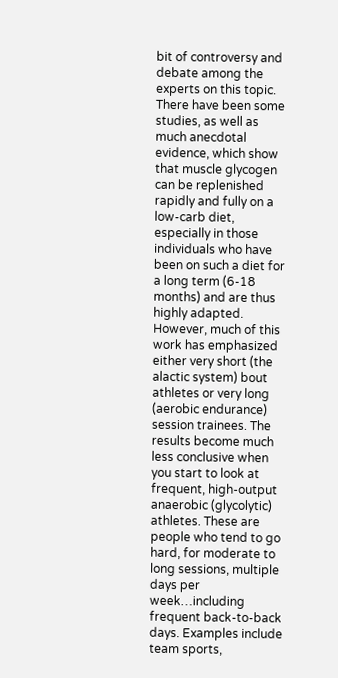bit of controversy and debate among the experts on this topic. There have been some studies, as well as much anecdotal evidence, which show that muscle glycogen can be replenished rapidly and fully on a low-carb diet, especially in those individuals who have been on such a diet for a long term (6-18 months) and are thus highly adapted. However, much of this work has emphasized either very short (the alactic system) bout athletes or very long (aerobic endurance) session trainees. The results become much less conclusive when you start to look at frequent, high-output anaerobic (glycolytic) athletes. These are people who tend to go hard, for moderate to long sessions, multiple days per week…including frequent back-to-back days. Examples include team sports,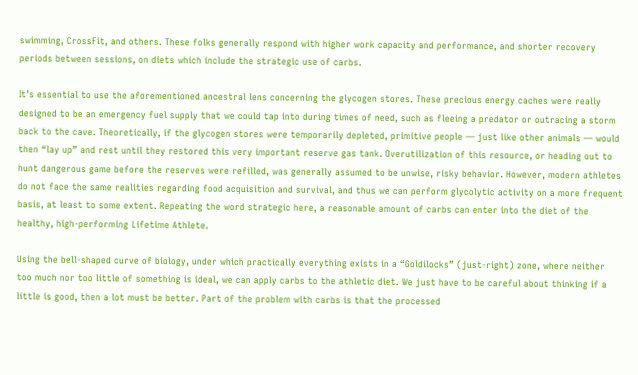swimming, CrossFit, and others. These folks generally respond with higher work capacity and performance, and shorter recovery periods between sessions, on diets which include the strategic use of carbs.

It’s essential to use the aforementioned ancestral lens concerning the glycogen stores. These precious energy caches were really designed to be an emergency fuel supply that we could tap into during times of need, such as fleeing a predator or outracing a storm back to the cave. Theoretically, if the glycogen stores were temporarily depleted, primitive people — just like other animals — would then “lay up” and rest until they restored this very important reserve gas tank. Overutilization of this resource, or heading out to hunt dangerous game before the reserves were refilled, was generally assumed to be unwise, risky behavior. However, modern athletes do not face the same realities regarding food acquisition and survival, and thus we can perform glycolytic activity on a more frequent basis, at least to some extent. Repeating the word strategic here, a reasonable amount of carbs can enter into the diet of the healthy, high-performing Lifetime Athlete.

Using the bell-shaped curve of biology, under which practically everything exists in a “Goldilocks” (just-right) zone, where neither too much nor too little of something is ideal, we can apply carbs to the athletic diet. We just have to be careful about thinking if a little is good, then a lot must be better. Part of the problem with carbs is that the processed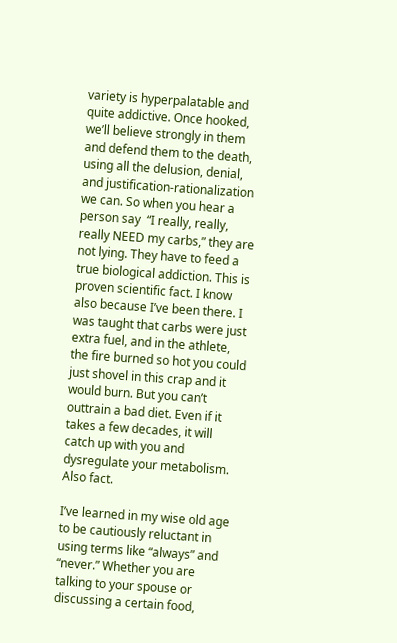variety is hyperpalatable and quite addictive. Once hooked, we’ll believe strongly in them and defend them to the death, using all the delusion, denial, and justification-rationalization we can. So when you hear a person say  “I really, really, really NEED my carbs,” they are not lying. They have to feed a true biological addiction. This is proven scientific fact. I know also because I’ve been there. I was taught that carbs were just extra fuel, and in the athlete, the fire burned so hot you could just shovel in this crap and it would burn. But you can’t outtrain a bad diet. Even if it takes a few decades, it will catch up with you and dysregulate your metabolism. Also fact.

I’ve learned in my wise old age to be cautiously reluctant in using terms like “always” and “never.” Whether you are talking to your spouse or discussing a certain food,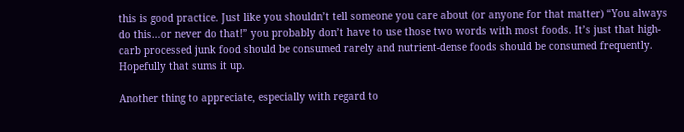this is good practice. Just like you shouldn’t tell someone you care about (or anyone for that matter) “You always do this…or never do that!” you probably don’t have to use those two words with most foods. It’s just that high-carb processed junk food should be consumed rarely and nutrient-dense foods should be consumed frequently. Hopefully that sums it up.

Another thing to appreciate, especially with regard to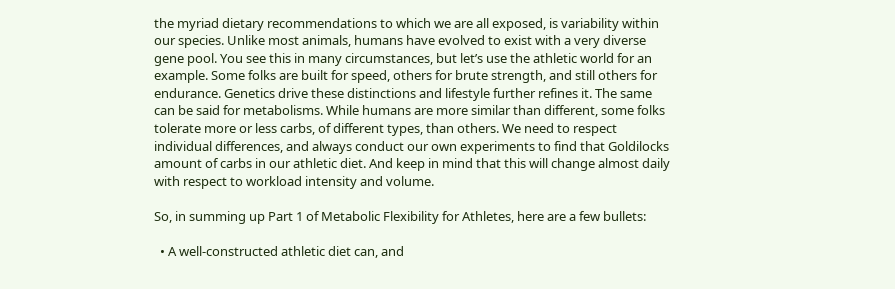the myriad dietary recommendations to which we are all exposed, is variability within our species. Unlike most animals, humans have evolved to exist with a very diverse gene pool. You see this in many circumstances, but let’s use the athletic world for an example. Some folks are built for speed, others for brute strength, and still others for endurance. Genetics drive these distinctions and lifestyle further refines it. The same can be said for metabolisms. While humans are more similar than different, some folks tolerate more or less carbs, of different types, than others. We need to respect individual differences, and always conduct our own experiments to find that Goldilocks amount of carbs in our athletic diet. And keep in mind that this will change almost daily with respect to workload intensity and volume.

So, in summing up Part 1 of Metabolic Flexibility for Athletes, here are a few bullets:

  • A well-constructed athletic diet can, and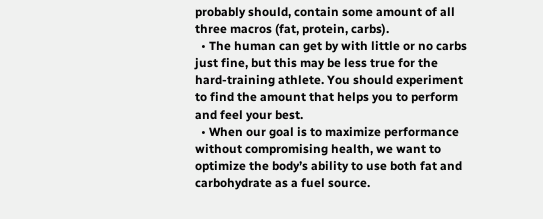probably should, contain some amount of all three macros (fat, protein, carbs).
  • The human can get by with little or no carbs just fine, but this may be less true for the hard-training athlete. You should experiment to find the amount that helps you to perform and feel your best.
  • When our goal is to maximize performance without compromising health, we want to optimize the body’s ability to use both fat and carbohydrate as a fuel source.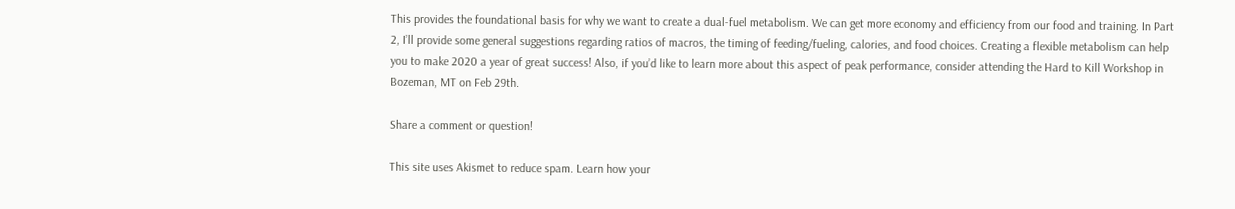This provides the foundational basis for why we want to create a dual-fuel metabolism. We can get more economy and efficiency from our food and training. In Part 2, I’ll provide some general suggestions regarding ratios of macros, the timing of feeding/fueling, calories, and food choices. Creating a flexible metabolism can help you to make 2020 a year of great success! Also, if you’d like to learn more about this aspect of peak performance, consider attending the Hard to Kill Workshop in Bozeman, MT on Feb 29th.

Share a comment or question!

This site uses Akismet to reduce spam. Learn how your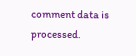comment data is processed.